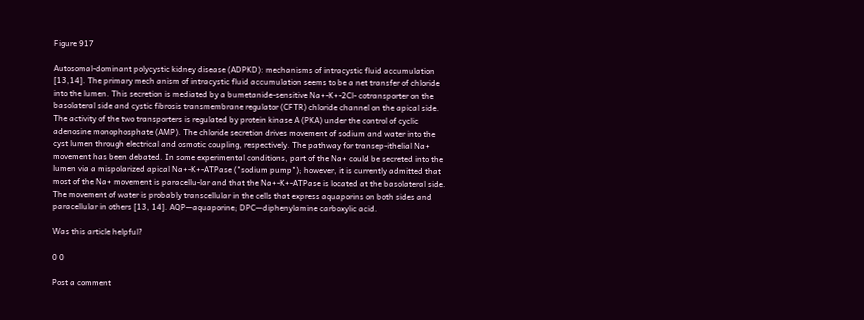Figure 917

Autosomal-dominant polycystic kidney disease (ADPKD): mechanisms of intracystic fluid accumulation [13,14]. The primary mech anism of intracystic fluid accumulation seems to be a net transfer of chloride into the lumen. This secretion is mediated by a bumetanide-sensitive Na+-K+-2Cl- cotransporter on the basolateral side and cystic fibrosis transmembrane regulator (CFTR) chloride channel on the apical side. The activity of the two transporters is regulated by protein kinase A (PKA) under the control of cyclic adenosine monophosphate (AMP). The chloride secretion drives movement of sodium and water into the cyst lumen through electrical and osmotic coupling, respectively. The pathway for transep-ithelial Na+ movement has been debated. In some experimental conditions, part of the Na+ could be secreted into the lumen via a mispolarized apical Na+-K+-ATPase ("sodium pump"); however, it is currently admitted that most of the Na+ movement is paracellu-lar and that the Na+-K+-ATPase is located at the basolateral side. The movement of water is probably transcellular in the cells that express aquaporins on both sides and paracellular in others [13, 14]. AQP—aquaporine; DPC—diphenylamine carboxylic acid.

Was this article helpful?

0 0

Post a comment